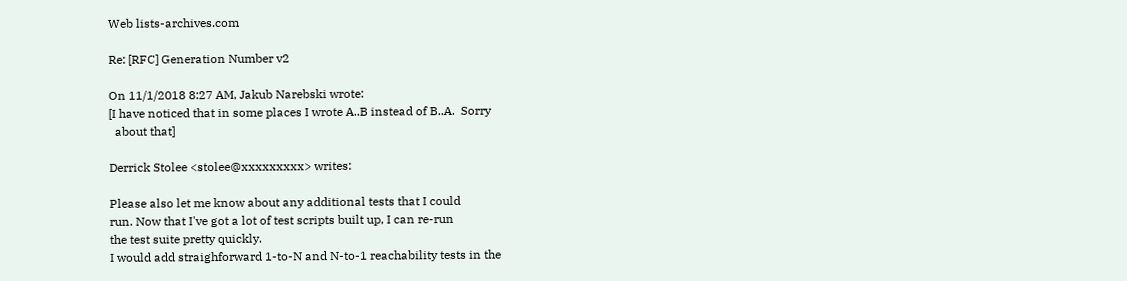Web lists-archives.com

Re: [RFC] Generation Number v2

On 11/1/2018 8:27 AM, Jakub Narebski wrote:
[I have noticed that in some places I wrote A..B instead of B..A.  Sorry
  about that]

Derrick Stolee <stolee@xxxxxxxxx> writes:

Please also let me know about any additional tests that I could
run. Now that I've got a lot of test scripts built up, I can re-run
the test suite pretty quickly.
I would add straighforward 1-to-N and N-to-1 reachability tests in the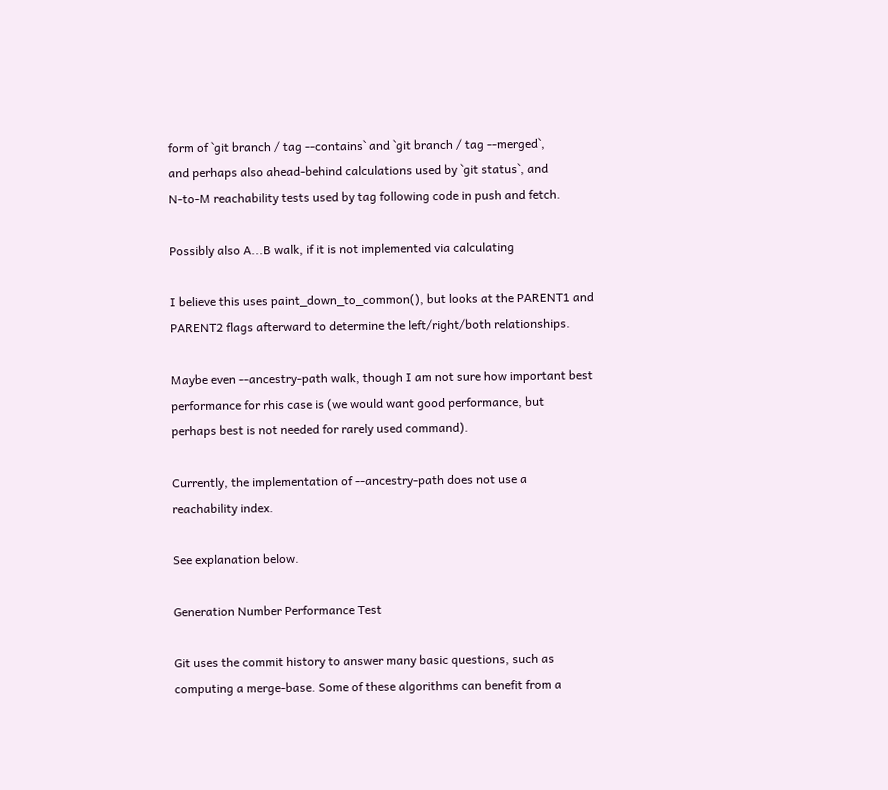form of `git branch / tag --contains` and `git branch / tag --merged`,
and perhaps also ahead-behind calculations used by `git status`, and
N-to-M reachability tests used by tag following code in push and fetch.

Possibly also A...B walk, if it is not implemented via calculating

I believe this uses paint_down_to_common(), but looks at the PARENT1 and
PARENT2 flags afterward to determine the left/right/both relationships.

Maybe even --ancestry-path walk, though I am not sure how important best
performance for rhis case is (we would want good performance, but
perhaps best is not needed for rarely used command).

Currently, the implementation of --ancestry-path does not use a
reachability index.

See explanation below.

Generation Number Performance Test

Git uses the commit history to answer many basic questions, such as
computing a merge-base. Some of these algorithms can benefit from a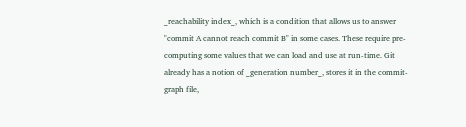_reachability index_, which is a condition that allows us to answer
"commit A cannot reach commit B" in some cases. These require pre-
computing some values that we can load and use at run-time. Git
already has a notion of _generation number_, stores it in the commit-
graph file,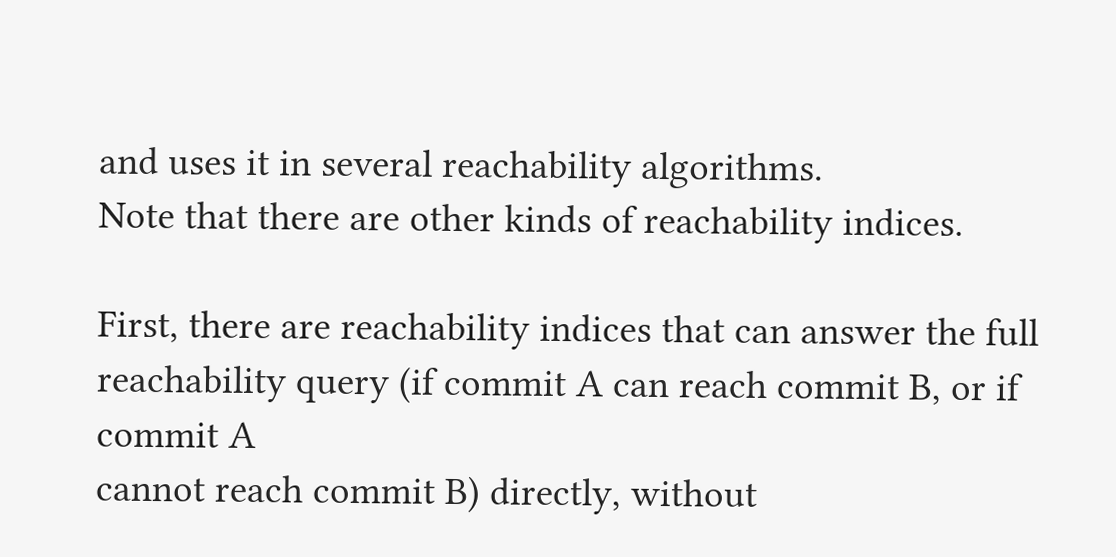and uses it in several reachability algorithms.
Note that there are other kinds of reachability indices.

First, there are reachability indices that can answer the full
reachability query (if commit A can reach commit B, or if commit A
cannot reach commit B) directly, without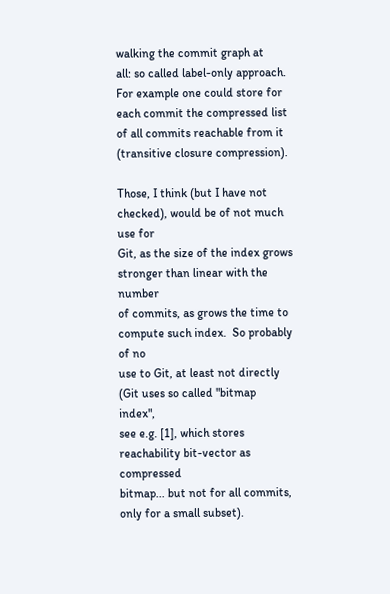walking the commit graph at
all: so called label-only approach.  For example one could store for
each commit the compressed list of all commits reachable from it
(transitive closure compression).

Those, I think (but I have not checked), would be of not much use for
Git, as the size of the index grows stronger than linear with the number
of commits, as grows the time to compute such index.  So probably of no
use to Git, at least not directly (Git uses so called "bitmap index",
see e.g. [1], which stores reachability bit-vector as compressed
bitmap... but not for all commits, only for a small subset).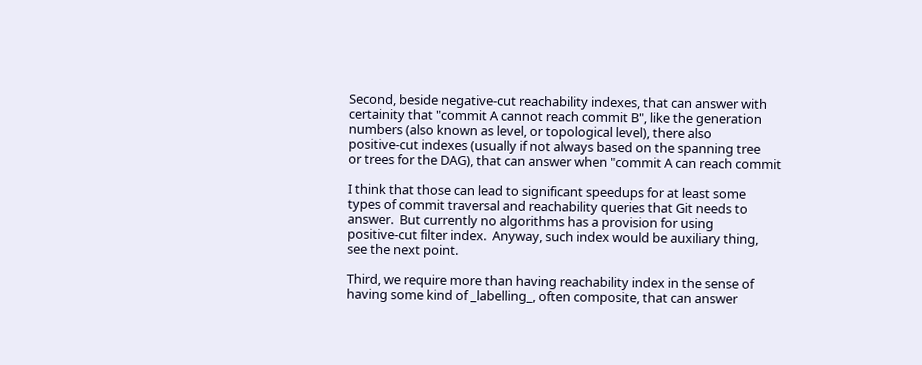Second, beside negative-cut reachability indexes, that can answer with
certainity that "commit A cannot reach commit B", like the generation
numbers (also known as level, or topological level), there also
positive-cut indexes (usually if not always based on the spanning tree
or trees for the DAG), that can answer when "commit A can reach commit

I think that those can lead to significant speedups for at least some
types of commit traversal and reachability queries that Git needs to
answer.  But currently no algorithms has a provision for using
positive-cut filter index.  Anyway, such index would be auxiliary thing,
see the next point.

Third, we require more than having reachability index in the sense of
having some kind of _labelling_, often composite, that can answer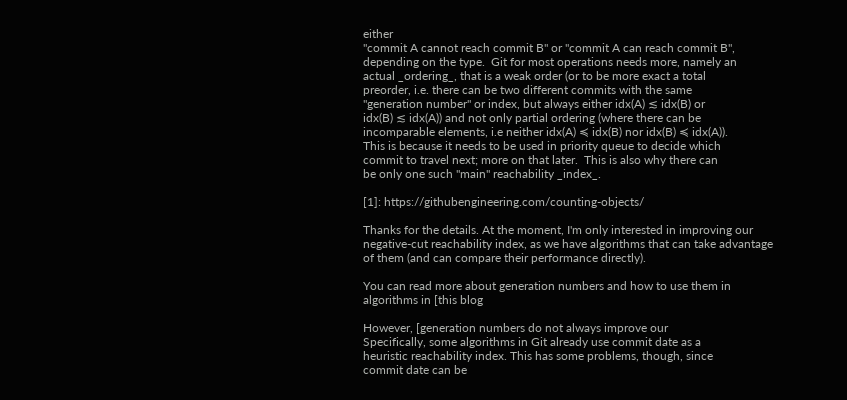either
"commit A cannot reach commit B" or "commit A can reach commit B",
depending on the type.  Git for most operations needs more, namely an
actual _ordering_, that is a weak order (or to be more exact a total
preorder, i.e. there can be two different commits with the same
"generation number" or index, but always either idx(A) ≲ idx(B) or
idx(B) ≲ idx(A)) and not only partial ordering (where there can be
incomparable elements, i.e neither idx(A) ≼ idx(B) nor idx(B) ≼ idx(A)).
This is because it needs to be used in priority queue to decide which
commit to travel next; more on that later.  This is also why there can
be only one such "main" reachability _index_.

[1]: https://githubengineering.com/counting-objects/

Thanks for the details. At the moment, I'm only interested in improving our
negative-cut reachability index, as we have algorithms that can take advantage
of them (and can compare their performance directly).

You can read more about generation numbers and how to use them in
algorithms in [this blog

However, [generation numbers do not always improve our
Specifically, some algorithms in Git already use commit date as a
heuristic reachability index. This has some problems, though, since
commit date can be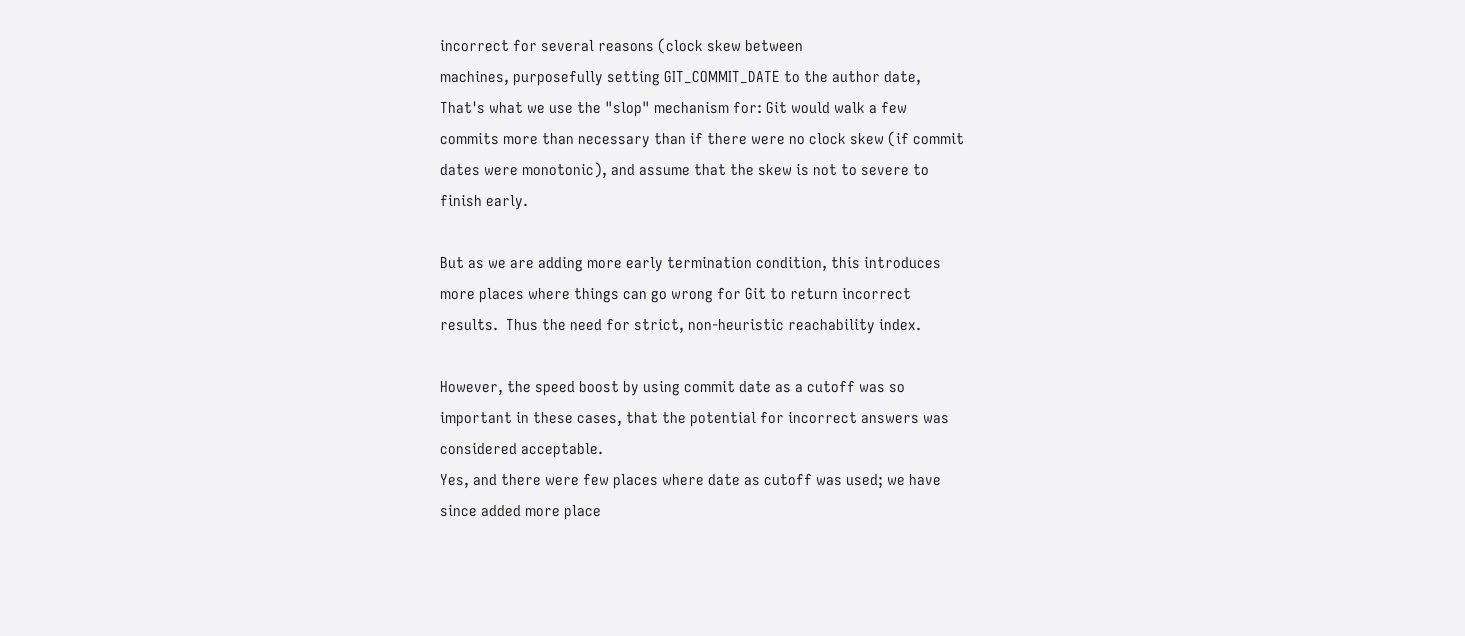incorrect for several reasons (clock skew between
machines, purposefully setting GIT_COMMIT_DATE to the author date,
That's what we use the "slop" mechanism for: Git would walk a few
commits more than necessary than if there were no clock skew (if commit
dates were monotonic), and assume that the skew is not to severe to
finish early.

But as we are adding more early termination condition, this introduces
more places where things can go wrong for Git to return incorrect
results.  Thus the need for strict, non-heuristic reachability index.

However, the speed boost by using commit date as a cutoff was so
important in these cases, that the potential for incorrect answers was
considered acceptable.
Yes, and there were few places where date as cutoff was used; we have
since added more place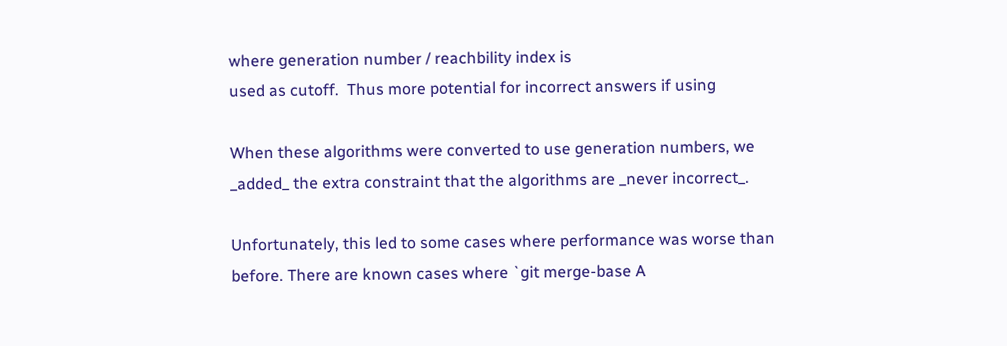where generation number / reachbility index is
used as cutoff.  Thus more potential for incorrect answers if using

When these algorithms were converted to use generation numbers, we
_added_ the extra constraint that the algorithms are _never incorrect_.

Unfortunately, this led to some cases where performance was worse than
before. There are known cases where `git merge-base A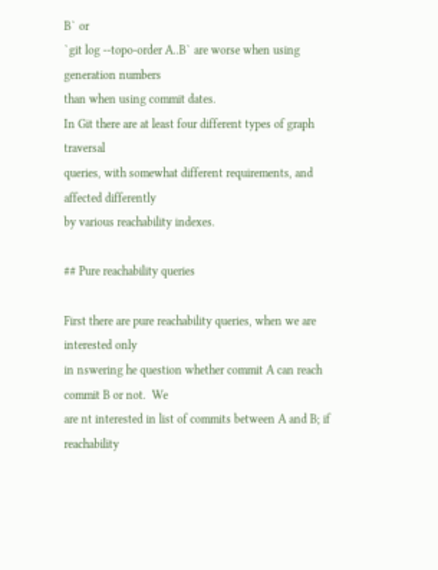B` or
`git log --topo-order A..B` are worse when using generation numbers
than when using commit dates.
In Git there are at least four different types of graph traversal
queries, with somewhat different requirements, and affected differently
by various reachability indexes.

## Pure reachability queries

First there are pure reachability queries, when we are interested only
in nswering he question whether commit A can reach commit B or not.  We
are nt interested in list of commits between A and B; if reachability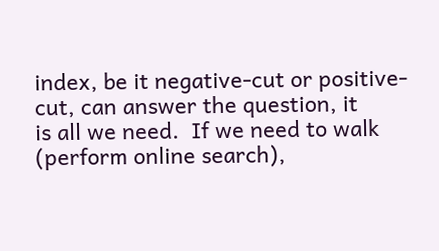index, be it negative-cut or positive-cut, can answer the question, it
is all we need.  If we need to walk (perform online search),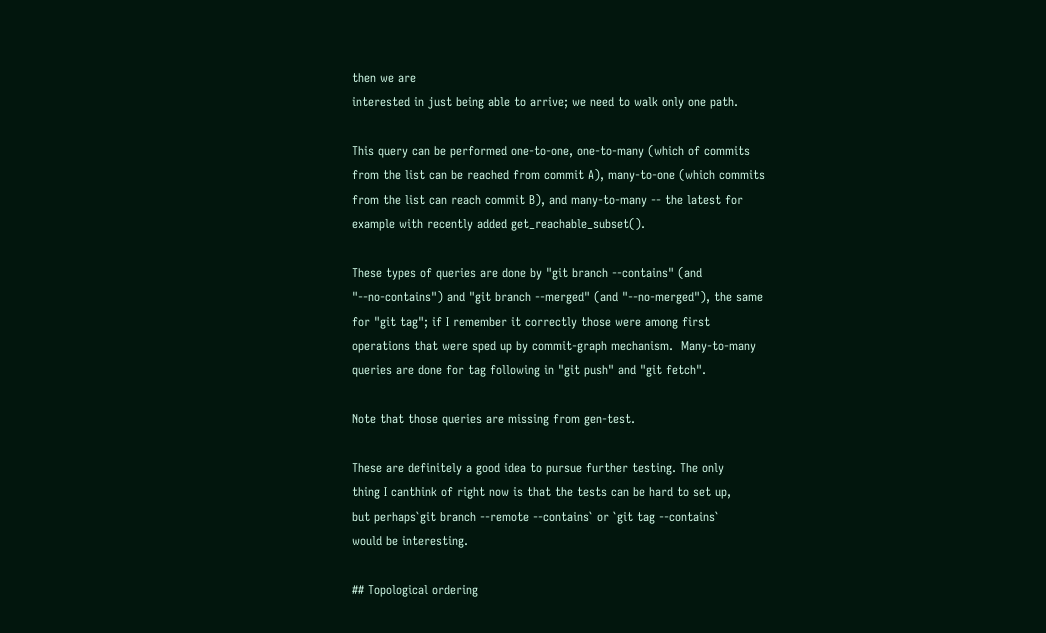then we are
interested in just being able to arrive; we need to walk only one path.

This query can be performed one-to-one, one-to-many (which of commits
from the list can be reached from commit A), many-to-one (which commits
from the list can reach commit B), and many-to-many -- the latest for
example with recently added get_reachable_subset().

These types of queries are done by "git branch --contains" (and
"--no-contains") and "git branch --merged" (and "--no-merged"), the same
for "git tag"; if I remember it correctly those were among first
operations that were sped up by commit-graph mechanism.  Many-to-many
queries are done for tag following in "git push" and "git fetch".

Note that those queries are missing from gen-test.

These are definitely a good idea to pursue further testing. The only
thing I canthink of right now is that the tests can be hard to set up,
but perhaps`git branch --remote --contains` or `git tag --contains`
would be interesting.

## Topological ordering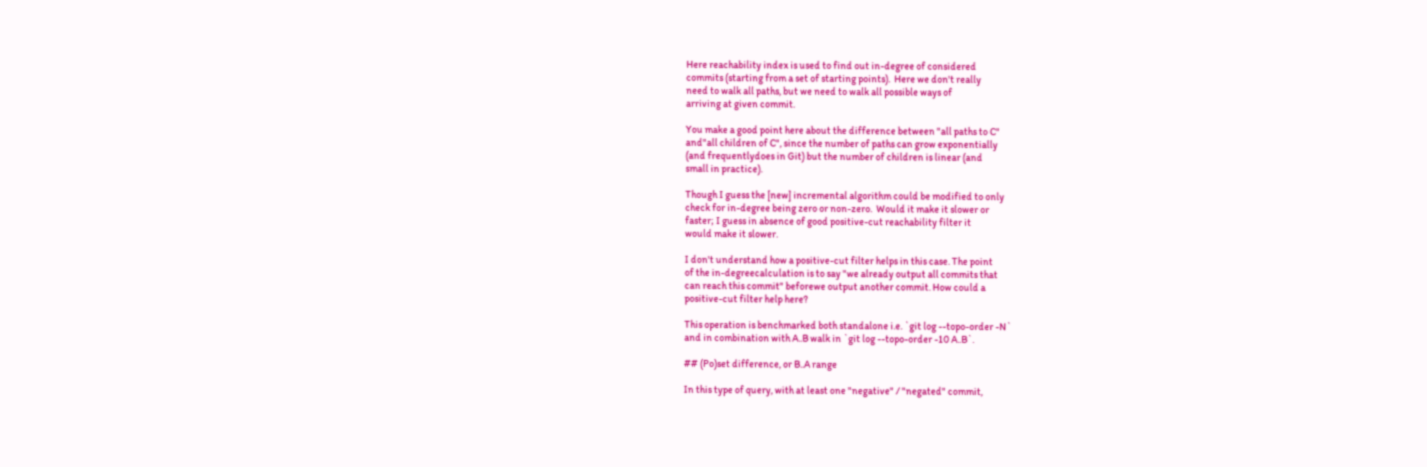Here reachability index is used to find out in-degree of considered
commits (starting from a set of starting points).  Here we don't really
need to walk all paths, but we need to walk all possible ways of
arriving at given commit.

You make a good point here about the difference between "all paths to C"
and"all children of C", since the number of paths can grow exponentially
(and frequentlydoes in Git) but the number of children is linear (and
small in practice).

Though I guess the [new] incremental algorithm could be modified to only
check for in-degree being zero or non-zero.  Would it make it slower or
faster; I guess in absence of good positive-cut reachability filter it
would make it slower.

I don't understand how a positive-cut filter helps in this case. The point
of the in-degreecalculation is to say "we already output all commits that
can reach this commit" beforewe output another commit. How could a
positive-cut filter help here?

This operation is benchmarked both standalone i.e. `git log --topo-order -N`
and in combination with A..B walk in `git log --topo-order -10 A..B`.

## (Po)set difference, or B..A range

In this type of query, with at least one "negative" / "negated" commit,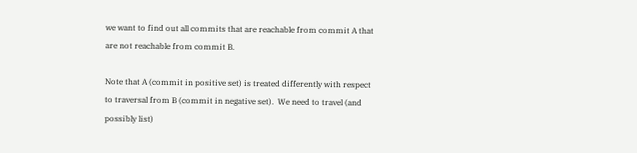we want to find out all commits that are reachable from commit A that
are not reachable from commit B.

Note that A (commit in positive set) is treated differently with respect
to traversal from B (commit in negative set).  We need to travel (and
possibly list)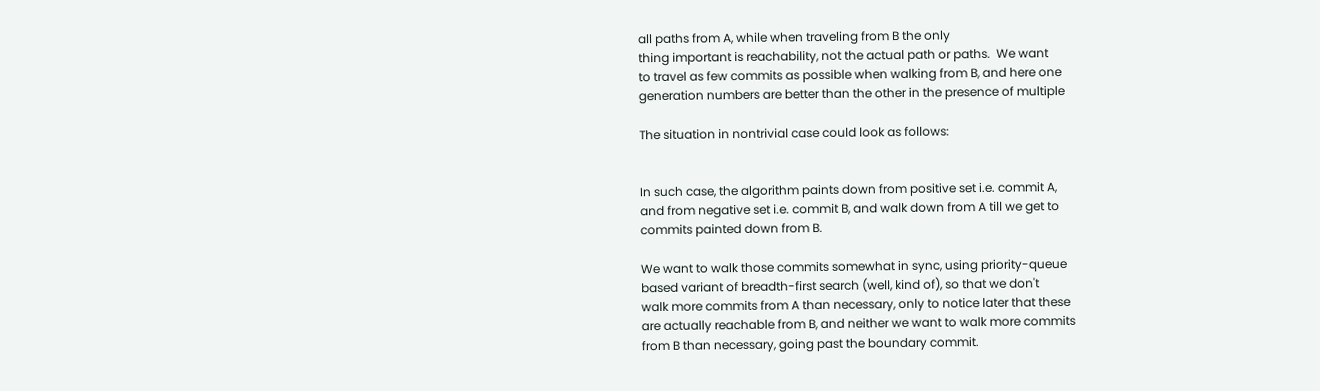all paths from A, while when traveling from B the only
thing important is reachability, not the actual path or paths.  We want
to travel as few commits as possible when walking from B, and here one
generation numbers are better than the other in the presence of multiple

The situation in nontrivial case could look as follows:


In such case, the algorithm paints down from positive set i.e. commit A,
and from negative set i.e. commit B, and walk down from A till we get to
commits painted down from B.

We want to walk those commits somewhat in sync, using priority-queue
based variant of breadth-first search (well, kind of), so that we don't
walk more commits from A than necessary, only to notice later that these
are actually reachable from B, and neither we want to walk more commits
from B than necessary, going past the boundary commit.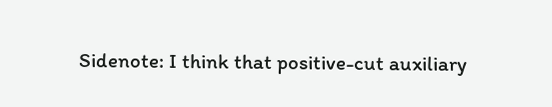Sidenote: I think that positive-cut auxiliary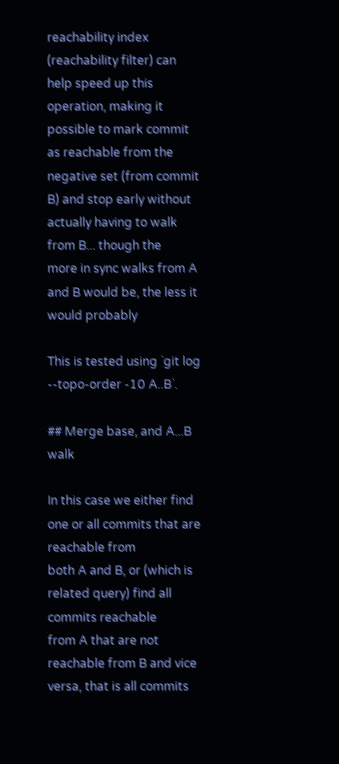reachability index
(reachability filter) can help speed up this operation, making it
possible to mark commit as reachable from the negative set (from commit
B) and stop early without actually having to walk from B... though the
more in sync walks from A and B would be, the less it would probably

This is tested using `git log --topo-order -10 A..B`.

## Merge base, and A...B walk

In this case we either find one or all commits that are reachable from
both A and B, or (which is related query) find all commits reachable
from A that are not reachable from B and vice versa, that is all commits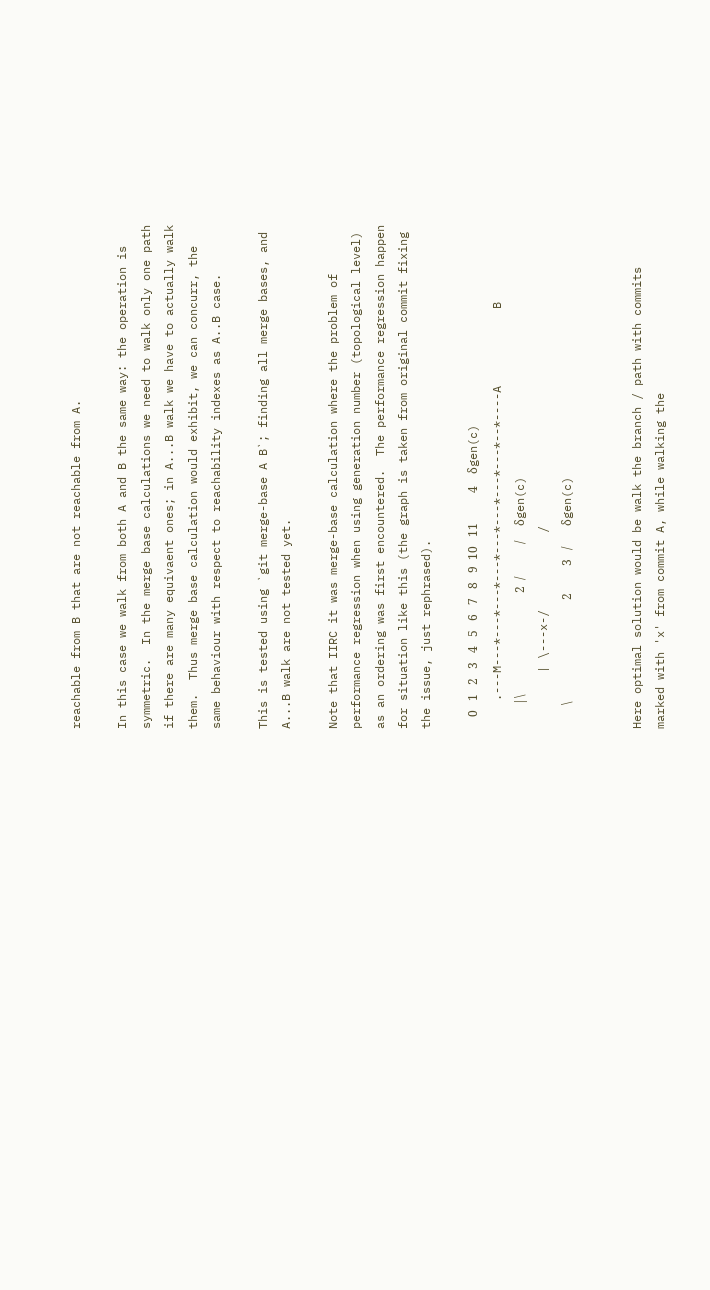reachable from B that are not reachable from A.

In this case we walk from both A and B the same way: the operation is
symmetric.  In the merge base calculations we need to walk only one path
if there are many equivaent ones; in A...B walk we have to actually walk
them.  Thus merge base calculation would exhibit, we can concurr, the
same behaviour with respect to reachability indexes as A..B case.

This is tested using `git merge-base A B`; finding all merge bases, and
A...B walk are not tested yet.

Note that IIRC it was merge-base calculation where the problem of
performance regression when using generation number (topological level)
as an ordering was first encountered.  The performance regression happen
for situation like this (the graph is taken from original commit fixing
the issue, just rephrased).

    0   1   2   3   4   5   6   7   8   9  10   11          4    δgen(c)
    .---M---*---*---*---*---*---*---*---*--*----A           B
        |\                                  2  /           /     δgen(c)
        | \---x-/           /
        \                                  2         3   /       δgen(c)


Here optimal solution would be walk the branch / path with commits
marked with 'x' from commit A, while walking the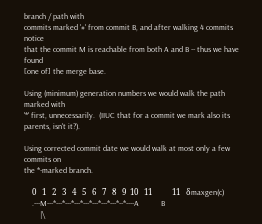branch / path with
commits marked '#' from commit B, and after walking 4 commits notice
that the commit M is reachable from both A and B -- thus we have found
[one of] the merge base.

Using (minimum) generation numbers we would walk the path marked with
'*' first, unnecessarily.  (IIUC that for a commit we mark also its
parents, isn't it?).

Using corrected commit date we would walk at most only a few commits on
the *-marked branch.

    0   1   2   3   4   5   6   7   8   9  10   11          11   δmaxgen(c)
    .---M---*---*---*---*---*---*---*---*--*----A           B
        |\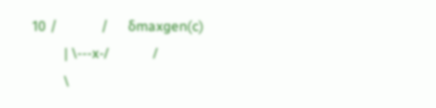10 /           /     δmaxgen(c)
        | \---x-/           /
        \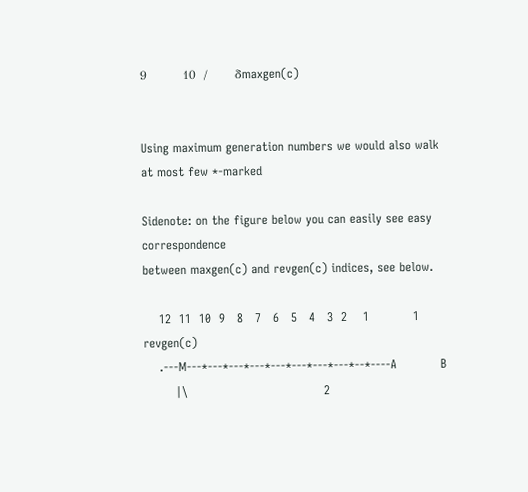9         10  /       δmaxgen(c)


Using maximum generation numbers we would also walk at most few *-marked

Sidenote: on the figure below you can easily see easy correspondence
between maxgen(c) and revgen(c) indices, see below.

    12  11  10  9   8   7   6   5   4   3  2    1           1    revgen(c)
    .---M---*---*---*---*---*---*---*---*--*----A           B
        |\                                  2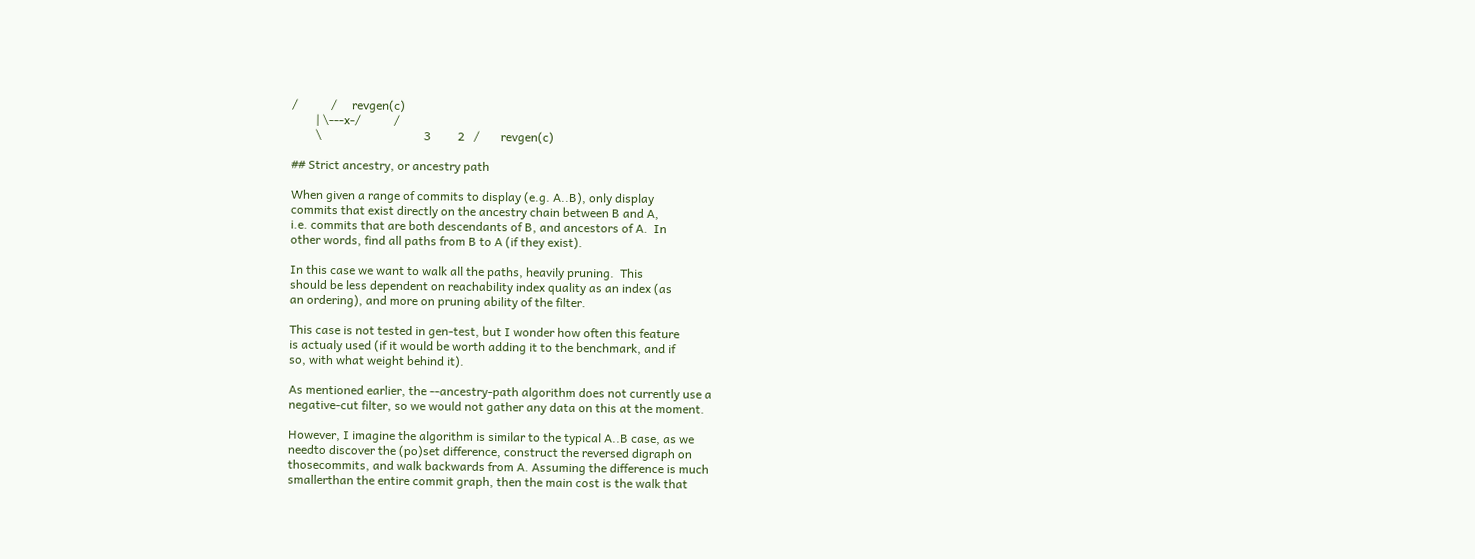/           /     revgen(c)
        | \---x-/           /
        \                                  3         2   /       revgen(c)

## Strict ancestry, or ancestry path

When given a range of commits to display (e.g. A..B), only display
commits that exist directly on the ancestry chain between B and A,
i.e. commits that are both descendants of B, and ancestors of A.  In
other words, find all paths from B to A (if they exist).

In this case we want to walk all the paths, heavily pruning.  This
should be less dependent on reachability index quality as an index (as
an ordering), and more on pruning ability of the filter.

This case is not tested in gen-test, but I wonder how often this feature
is actualy used (if it would be worth adding it to the benchmark, and if
so, with what weight behind it).

As mentioned earlier, the --ancestry-path algorithm does not currently use a
negative-cut filter, so we would not gather any data on this at the moment.

However, I imagine the algorithm is similar to the typical A..B case, as we
needto discover the (po)set difference, construct the reversed digraph on
thosecommits, and walk backwards from A. Assuming the difference is much
smallerthan the entire commit graph, then the main cost is the walk that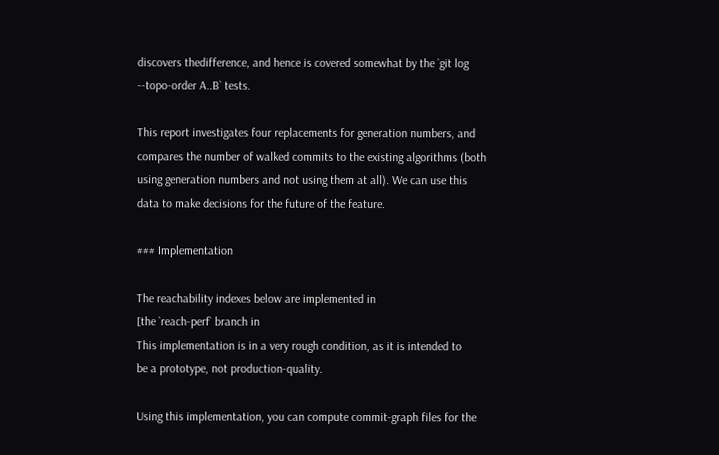discovers thedifference, and hence is covered somewhat by the `git log
--topo-order A..B` tests.

This report investigates four replacements for generation numbers, and
compares the number of walked commits to the existing algorithms (both
using generation numbers and not using them at all). We can use this
data to make decisions for the future of the feature.

### Implementation

The reachability indexes below are implemented in
[the `reach-perf` branch in
This implementation is in a very rough condition, as it is intended to
be a prototype, not production-quality.

Using this implementation, you can compute commit-graph files for the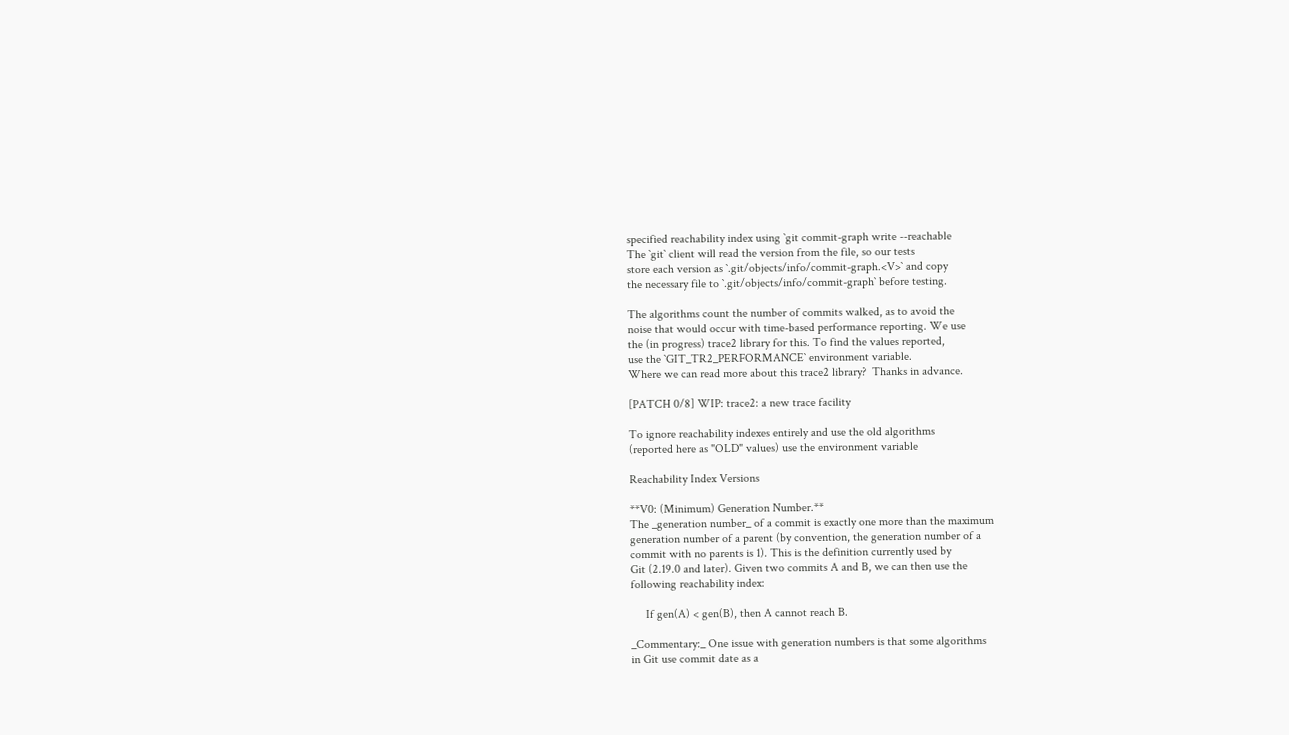specified reachability index using `git commit-graph write --reachable
The `git` client will read the version from the file, so our tests
store each version as `.git/objects/info/commit-graph.<V>` and copy
the necessary file to `.git/objects/info/commit-graph` before testing.

The algorithms count the number of commits walked, as to avoid the
noise that would occur with time-based performance reporting. We use
the (in progress) trace2 library for this. To find the values reported,
use the `GIT_TR2_PERFORMANCE` environment variable.
Where we can read more about this trace2 library?  Thanks in advance.

[PATCH 0/8] WIP: trace2: a new trace facility

To ignore reachability indexes entirely and use the old algorithms
(reported here as "OLD" values) use the environment variable

Reachability Index Versions

**V0: (Minimum) Generation Number.**
The _generation number_ of a commit is exactly one more than the maximum
generation number of a parent (by convention, the generation number of a
commit with no parents is 1). This is the definition currently used by
Git (2.19.0 and later). Given two commits A and B, we can then use the
following reachability index:

     If gen(A) < gen(B), then A cannot reach B.

_Commentary:_ One issue with generation numbers is that some algorithms
in Git use commit date as a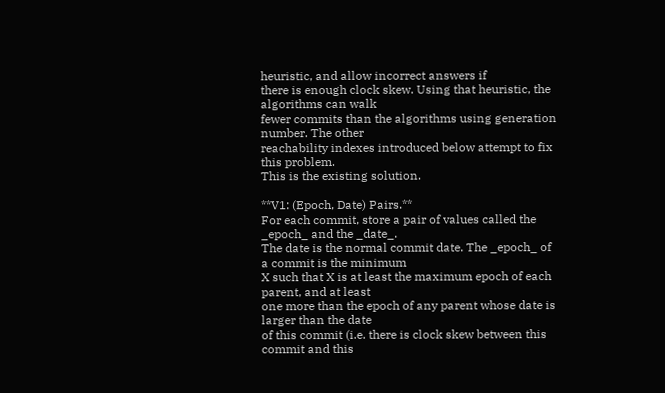heuristic, and allow incorrect answers if
there is enough clock skew. Using that heuristic, the algorithms can walk
fewer commits than the algorithms using generation number. The other
reachability indexes introduced below attempt to fix this problem.
This is the existing solution.

**V1: (Epoch, Date) Pairs.**
For each commit, store a pair of values called the _epoch_ and the _date_.
The date is the normal commit date. The _epoch_ of a commit is the minimum
X such that X is at least the maximum epoch of each parent, and at least
one more than the epoch of any parent whose date is larger than the date
of this commit (i.e. there is clock skew between this commit and this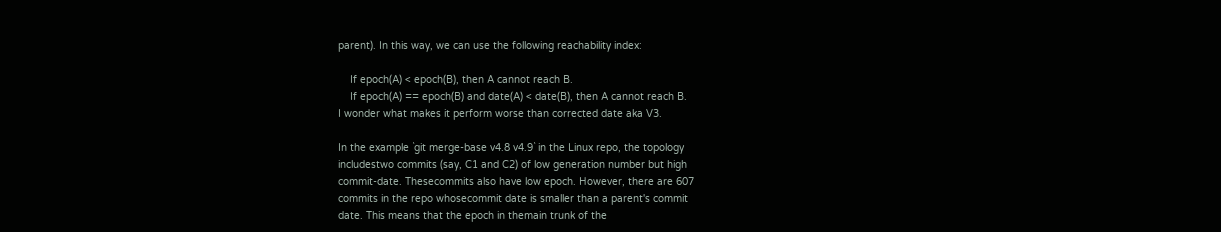parent). In this way, we can use the following reachability index:

    If epoch(A) < epoch(B), then A cannot reach B.
    If epoch(A) == epoch(B) and date(A) < date(B), then A cannot reach B.
I wonder what makes it perform worse than corrected date aka V3.

In the example `git merge-base v4.8 v4.9` in the Linux repo, the topology
includestwo commits (say, C1 and C2) of low generation number but high
commit-date. Thesecommits also have low epoch. However, there are 607
commits in the repo whosecommit date is smaller than a parent's commit
date. This means that the epoch in themain trunk of the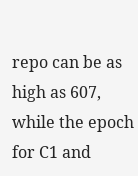repo can be as
high as 607, while the epoch for C1 and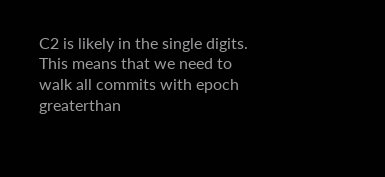C2 is likely in the single digits.
This means that we need to walk all commits with epoch greaterthan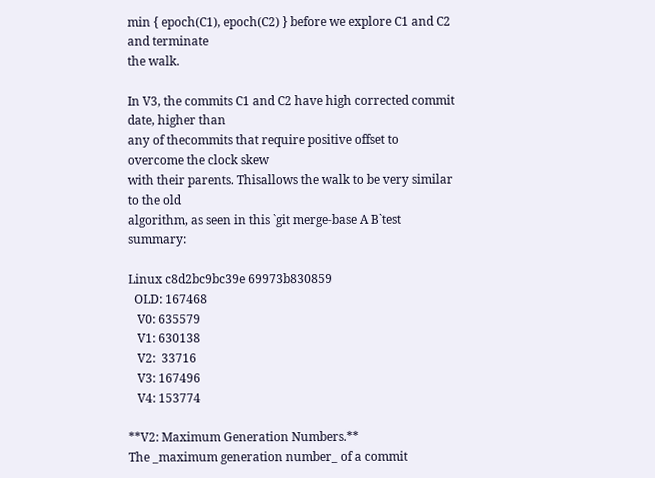min { epoch(C1), epoch(C2) } before we explore C1 and C2 and terminate
the walk.

In V3, the commits C1 and C2 have high corrected commit date, higher than
any of thecommits that require positive offset to overcome the clock skew
with their parents. Thisallows the walk to be very similar to the old
algorithm, as seen in this `git merge-base A B`test summary:

Linux c8d2bc9bc39e 69973b830859
  OLD: 167468
   V0: 635579
   V1: 630138
   V2:  33716
   V3: 167496
   V4: 153774

**V2: Maximum Generation Numbers.**
The _maximum generation number_ of a commit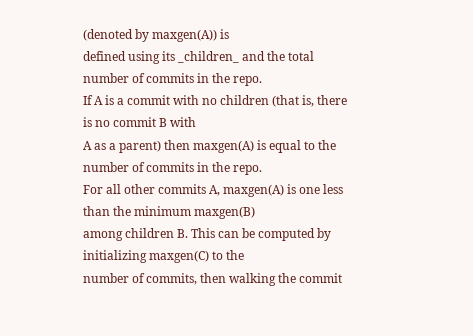(denoted by maxgen(A)) is
defined using its _children_ and the total number of commits in the repo.
If A is a commit with no children (that is, there is no commit B with
A as a parent) then maxgen(A) is equal to the number of commits in the repo.
For all other commits A, maxgen(A) is one less than the minimum maxgen(B)
among children B. This can be computed by initializing maxgen(C) to the
number of commits, then walking the commit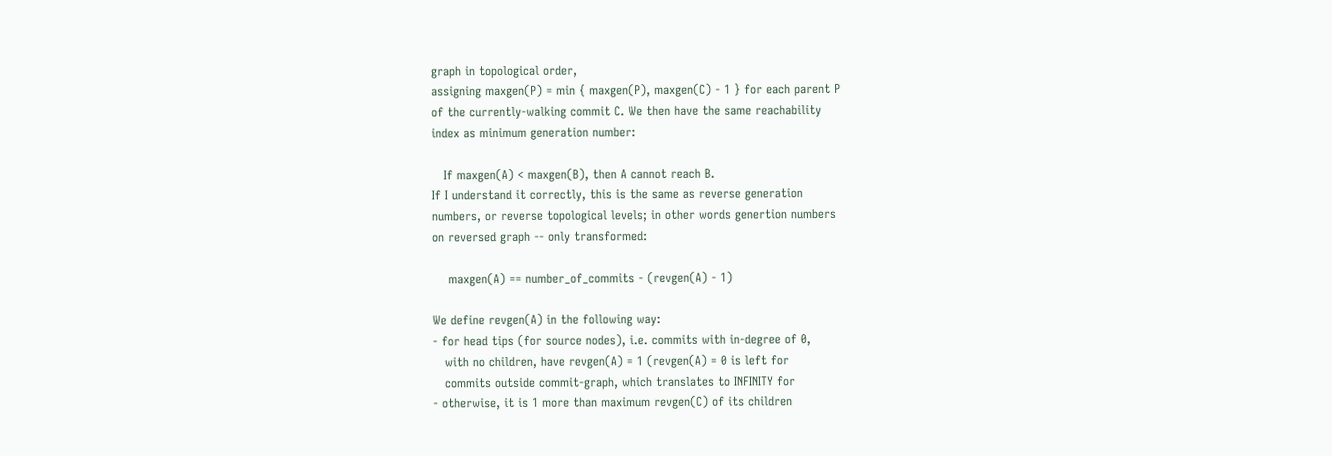graph in topological order,
assigning maxgen(P) = min { maxgen(P), maxgen(C) - 1 } for each parent P
of the currently-walking commit C. We then have the same reachability
index as minimum generation number:

   If maxgen(A) < maxgen(B), then A cannot reach B.
If I understand it correctly, this is the same as reverse generation
numbers, or reverse topological levels; in other words genertion numbers
on reversed graph -- only transformed:

    maxgen(A) == number_of_commits - (revgen(A) - 1)

We define revgen(A) in the following way:
- for head tips (for source nodes), i.e. commits with in-degree of 0,
   with no children, have revgen(A) = 1 (revgen(A) = 0 is left for
   commits outside commit-graph, which translates to INFINITY for
- otherwise, it is 1 more than maximum revgen(C) of its children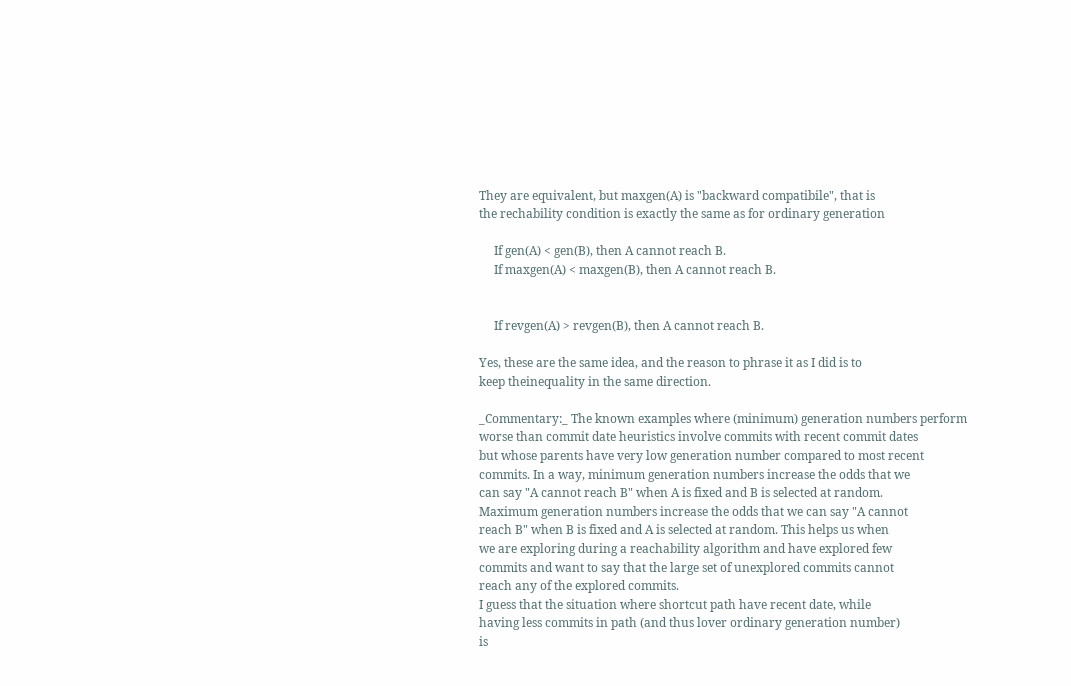They are equivalent, but maxgen(A) is "backward compatibile", that is
the rechability condition is exactly the same as for ordinary generation

     If gen(A) < gen(B), then A cannot reach B.
     If maxgen(A) < maxgen(B), then A cannot reach B.


     If revgen(A) > revgen(B), then A cannot reach B.

Yes, these are the same idea, and the reason to phrase it as I did is to
keep theinequality in the same direction.

_Commentary:_ The known examples where (minimum) generation numbers perform
worse than commit date heuristics involve commits with recent commit dates
but whose parents have very low generation number compared to most recent
commits. In a way, minimum generation numbers increase the odds that we
can say "A cannot reach B" when A is fixed and B is selected at random.
Maximum generation numbers increase the odds that we can say "A cannot
reach B" when B is fixed and A is selected at random. This helps us when
we are exploring during a reachability algorithm and have explored few
commits and want to say that the large set of unexplored commits cannot
reach any of the explored commits.
I guess that the situation where shortcut path have recent date, while
having less commits in path (and thus lover ordinary generation number)
is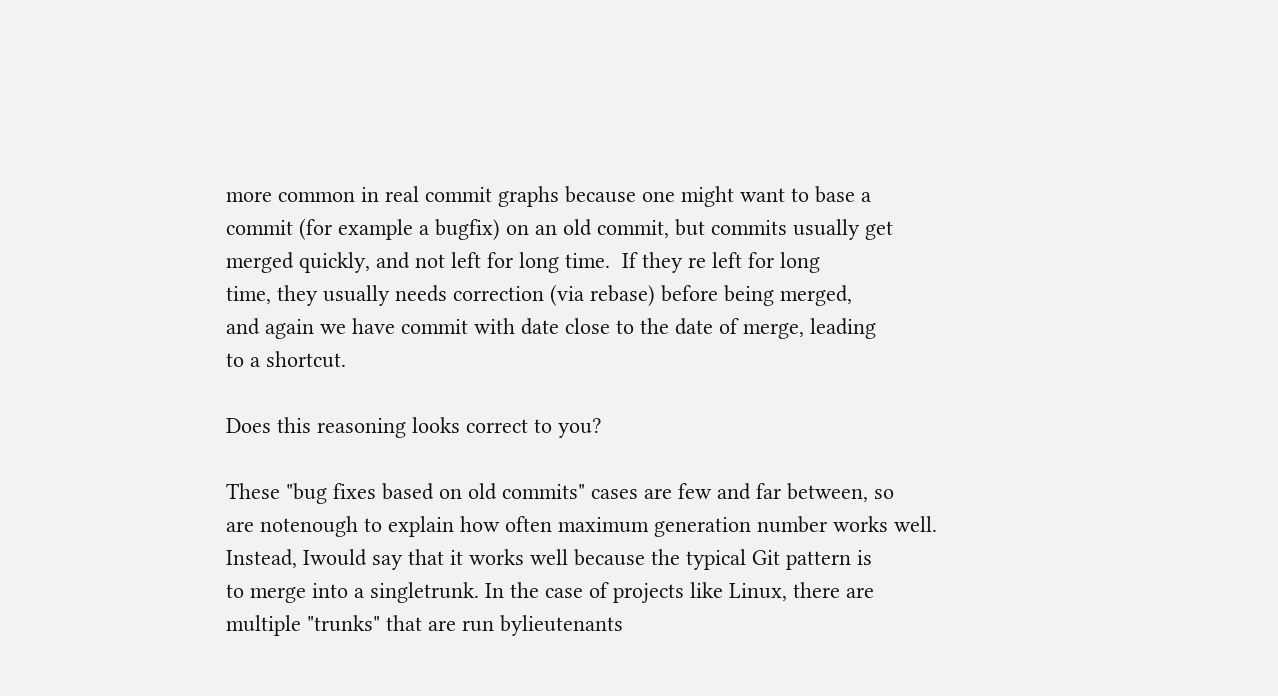more common in real commit graphs because one might want to base a
commit (for example a bugfix) on an old commit, but commits usually get
merged quickly, and not left for long time.  If they re left for long
time, they usually needs correction (via rebase) before being merged,
and again we have commit with date close to the date of merge, leading
to a shortcut.

Does this reasoning looks correct to you?

These "bug fixes based on old commits" cases are few and far between, so
are notenough to explain how often maximum generation number works well.
Instead, Iwould say that it works well because the typical Git pattern is
to merge into a singletrunk. In the case of projects like Linux, there are
multiple "trunks" that are run bylieutenants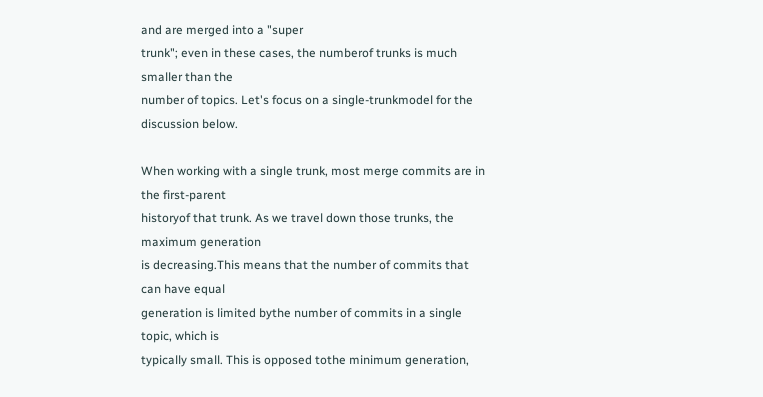and are merged into a "super
trunk"; even in these cases, the numberof trunks is much smaller than the
number of topics. Let's focus on a single-trunkmodel for the discussion below.

When working with a single trunk, most merge commits are in the first-parent
historyof that trunk. As we travel down those trunks, the maximum generation
is decreasing.This means that the number of commits that can have equal
generation is limited bythe number of commits in a single topic, which is
typically small. This is opposed tothe minimum generation,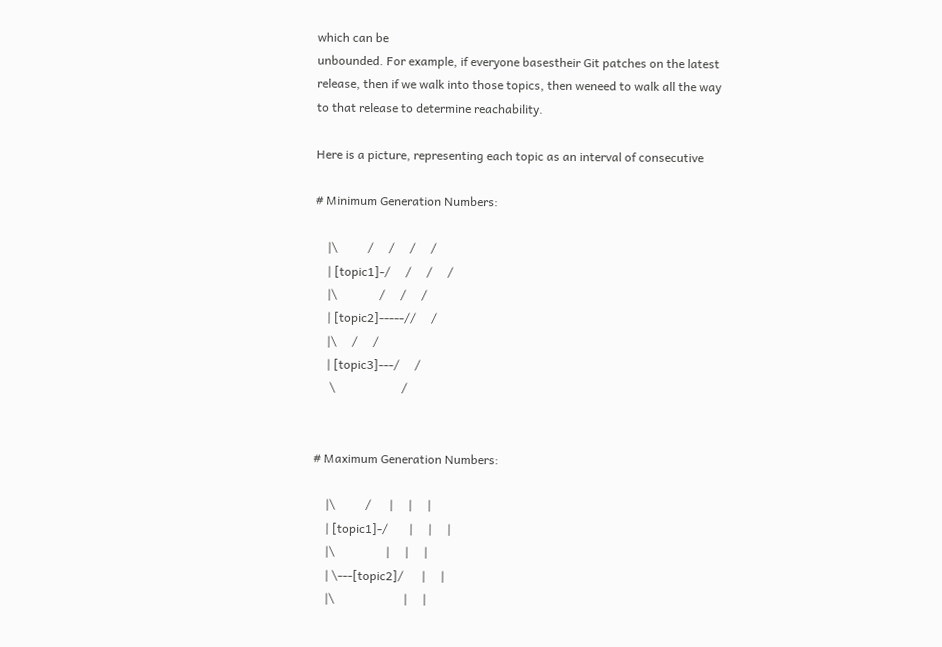which can be
unbounded. For example, if everyone basestheir Git patches on the latest
release, then if we walk into those topics, then weneed to walk all the way
to that release to determine reachability.

Here is a picture, representing each topic as an interval of consecutive

# Minimum Generation Numbers:

    |\          /     /     /     /
    | [topic1]-/     /     /     /
    |\              /     /     /
    | [topic2]-----//     /
    |\     /     /
    | [topic3]---/     /
     \                      /


# Maximum Generation Numbers:

    |\          /      |     |     |
    | [topic1]-/       |     |     |
    |\                 |     |     |
    | \---[topic2]/      |     |
    |\                       |     |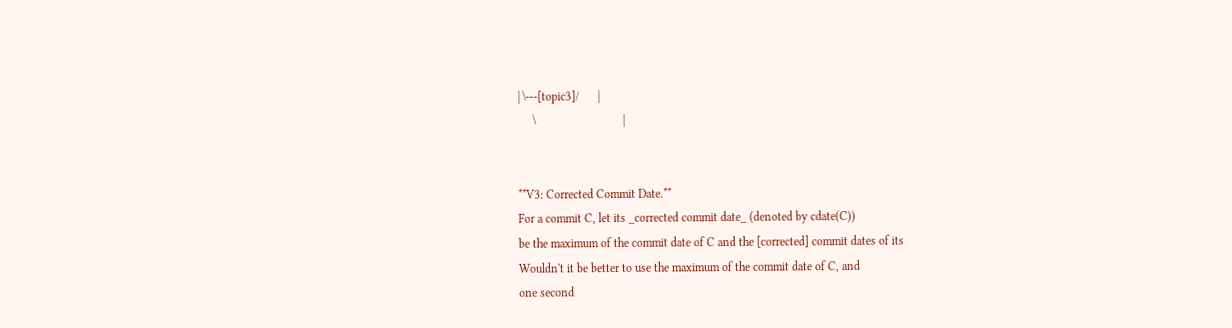| \---[topic3]/      |
     \                             |


**V3: Corrected Commit Date.**
For a commit C, let its _corrected commit date_ (denoted by cdate(C))
be the maximum of the commit date of C and the [corrected] commit dates of its
Wouldn't it be better to use the maximum of the commit date of C, and
one second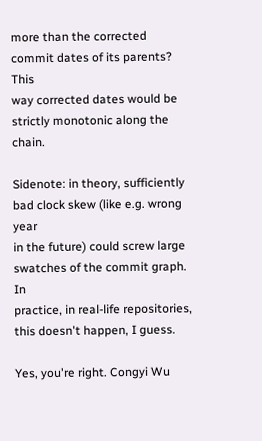more than the corrected commit dates of its parents?  This
way corrected dates would be strictly monotonic along the chain.

Sidenote: in theory, sufficiently bad clock skew (like e.g. wrong year
in the future) could screw large swatches of the commit graph.  In
practice, in real-life repositories, this doesn't happen, I guess.

Yes, you're right. Congyi Wu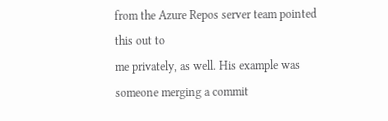from the Azure Repos server team pointed this out to
me privately, as well. His example was someone merging a commit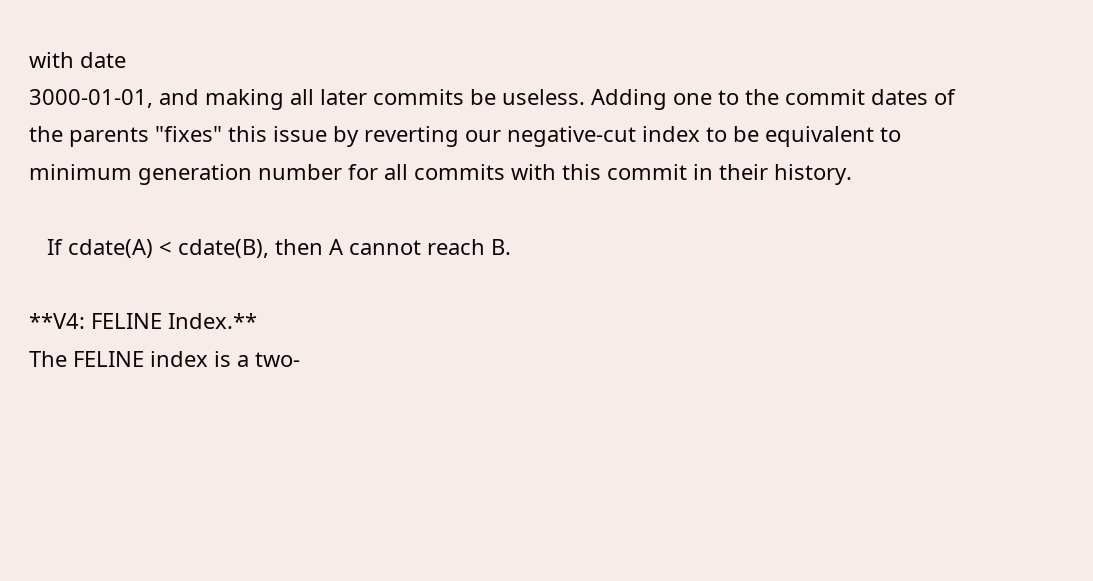with date
3000-01-01, and making all later commits be useless. Adding one to the commit dates of the parents "fixes" this issue by reverting our negative-cut index to be equivalent to minimum generation number for all commits with this commit in their history.

   If cdate(A) < cdate(B), then A cannot reach B.

**V4: FELINE Index.**
The FELINE index is a two-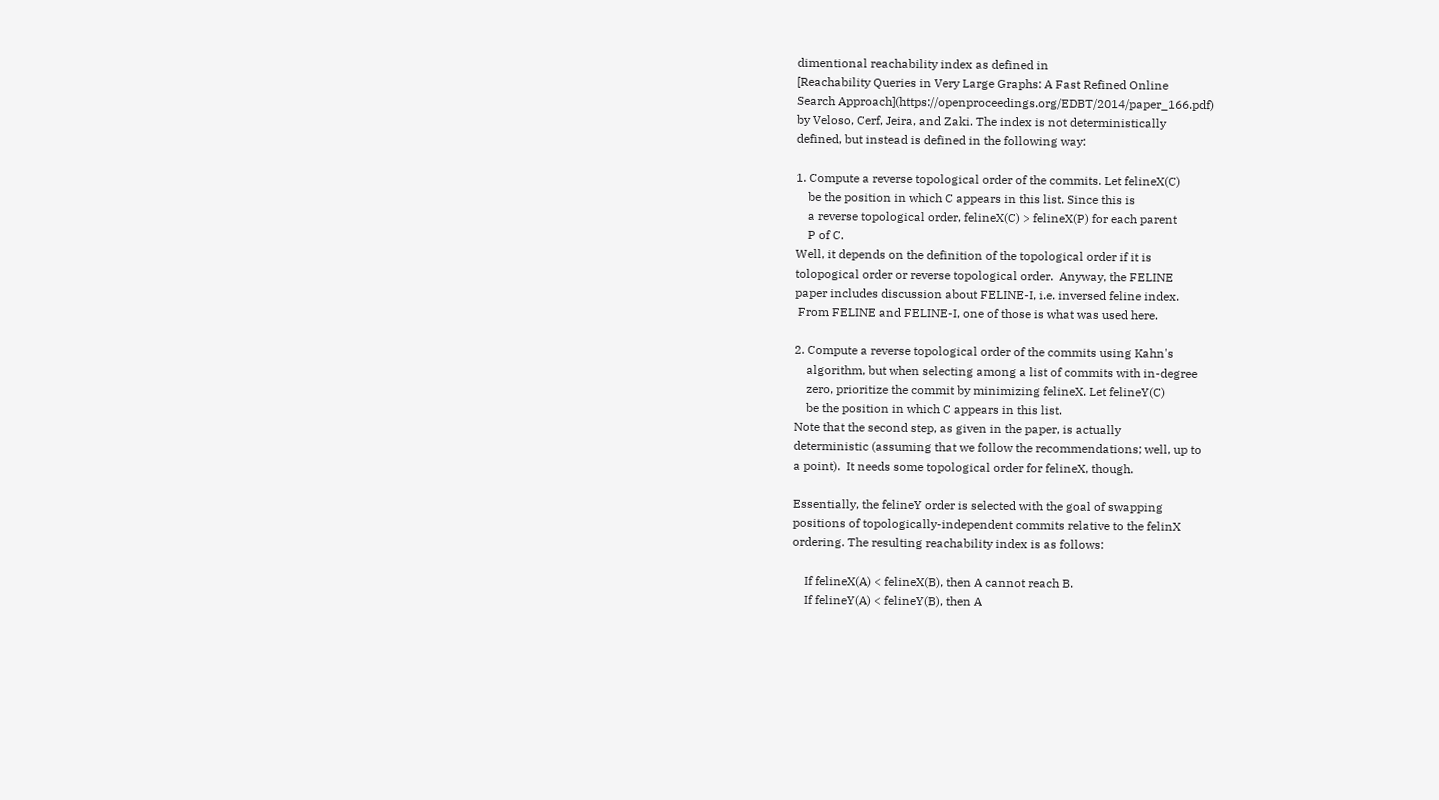dimentional reachability index as defined in
[Reachability Queries in Very Large Graphs: A Fast Refined Online
Search Approach](https://openproceedings.org/EDBT/2014/paper_166.pdf)
by Veloso, Cerf, Jeira, and Zaki. The index is not deterministically
defined, but instead is defined in the following way:

1. Compute a reverse topological order of the commits. Let felineX(C)
    be the position in which C appears in this list. Since this is
    a reverse topological order, felineX(C) > felineX(P) for each parent
    P of C.
Well, it depends on the definition of the topological order if it is
tolopogical order or reverse topological order.  Anyway, the FELINE
paper includes discussion about FELINE-I, i.e. inversed feline index.
 From FELINE and FELINE-I, one of those is what was used here.

2. Compute a reverse topological order of the commits using Kahn's
    algorithm, but when selecting among a list of commits with in-degree
    zero, prioritize the commit by minimizing felineX. Let felineY(C)
    be the position in which C appears in this list.
Note that the second step, as given in the paper, is actually
deterministic (assuming that we follow the recommendations; well, up to
a point).  It needs some topological order for felineX, though.

Essentially, the felineY order is selected with the goal of swapping
positions of topologically-independent commits relative to the felinX
ordering. The resulting reachability index is as follows:

    If felineX(A) < felineX(B), then A cannot reach B.
    If felineY(A) < felineY(B), then A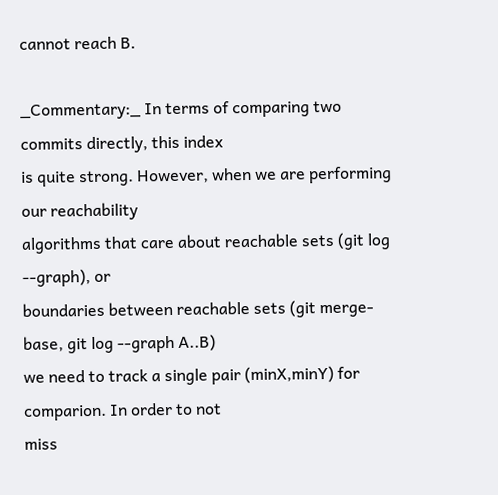cannot reach B.

_Commentary:_ In terms of comparing two commits directly, this index
is quite strong. However, when we are performing our reachability
algorithms that care about reachable sets (git log --graph), or
boundaries between reachable sets (git merge-base, git log --graph A..B)
we need to track a single pair (minX,minY) for comparion. In order to not
miss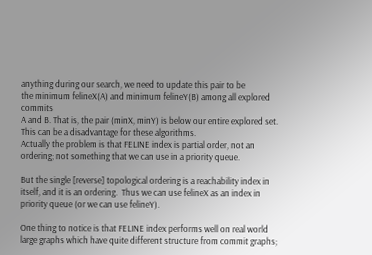anything during our search, we need to update this pair to be
the minimum felineX(A) and minimum felineY(B) among all explored commits
A and B. That is, the pair (minX, minY) is below our entire explored set.
This can be a disadvantage for these algorithms.
Actually the problem is that FELINE index is partial order, not an
ordering; not something that we can use in a priority queue.

But the single [reverse] topological ordering is a reachability index in
itself, and it is an ordering.  Thus we can use felineX as an index in
priority queue (or we can use felineY).

One thing to notice is that FELINE index performs well on real world
large graphs which have quite different structure from commit graphs;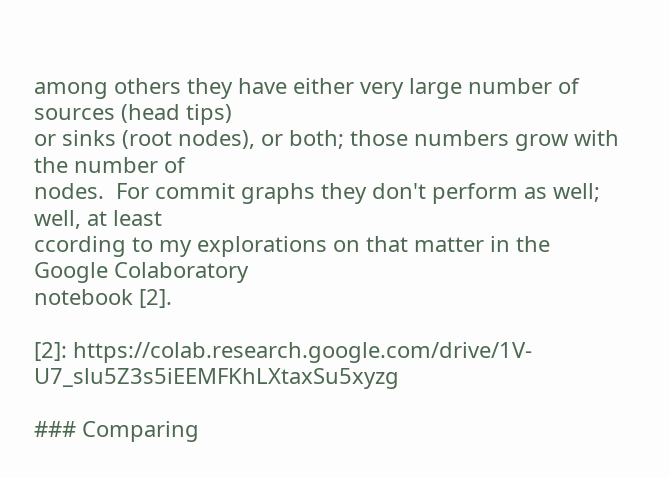among others they have either very large number of sources (head tips)
or sinks (root nodes), or both; those numbers grow with the number of
nodes.  For commit graphs they don't perform as well; well, at least
ccording to my explorations on that matter in the Google Colaboratory
notebook [2].

[2]: https://colab.research.google.com/drive/1V-U7_slu5Z3s5iEEMFKhLXtaxSu5xyzg

### Comparing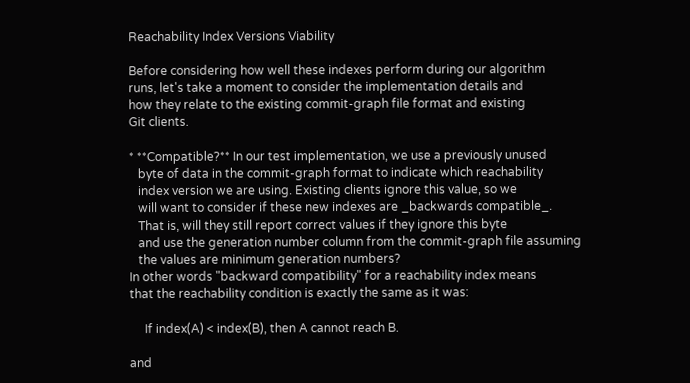Reachability Index Versions Viability

Before considering how well these indexes perform during our algorithm
runs, let's take a moment to consider the implementation details and
how they relate to the existing commit-graph file format and existing
Git clients.

* **Compatible?** In our test implementation, we use a previously unused
   byte of data in the commit-graph format to indicate which reachability
   index version we are using. Existing clients ignore this value, so we
   will want to consider if these new indexes are _backwards compatible_.
   That is, will they still report correct values if they ignore this byte
   and use the generation number column from the commit-graph file assuming
   the values are minimum generation numbers?
In other words "backward compatibility" for a reachability index means
that the reachability condition is exactly the same as it was:

     If index(A) < index(B), then A cannot reach B.

and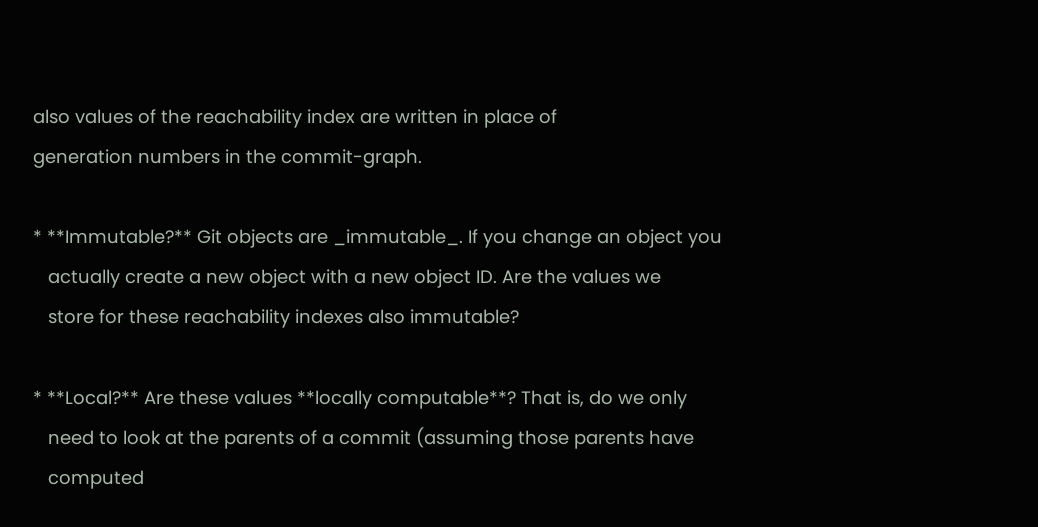also values of the reachability index are written in place of
generation numbers in the commit-graph.

* **Immutable?** Git objects are _immutable_. If you change an object you
   actually create a new object with a new object ID. Are the values we
   store for these reachability indexes also immutable?

* **Local?** Are these values **locally computable**? That is, do we only
   need to look at the parents of a commit (assuming those parents have
   computed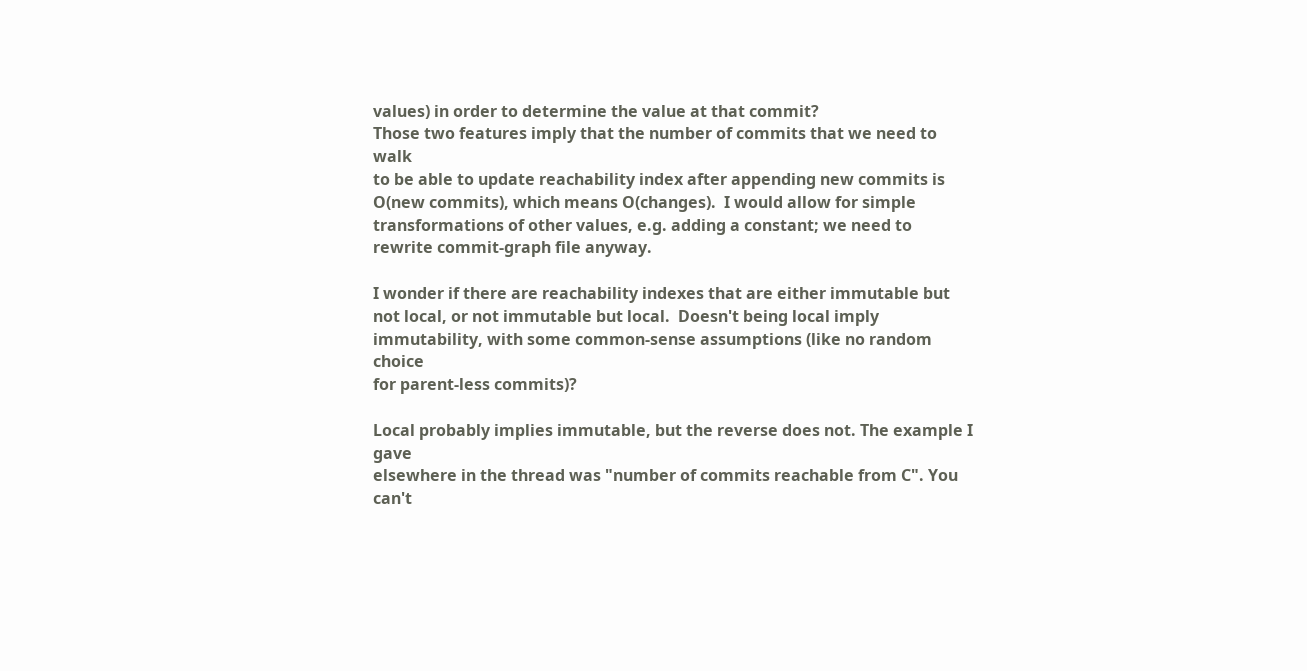values) in order to determine the value at that commit?
Those two features imply that the number of commits that we need to walk
to be able to update reachability index after appending new commits is
O(new commits), which means O(changes).  I would allow for simple
transformations of other values, e.g. adding a constant; we need to
rewrite commit-graph file anyway.

I wonder if there are reachability indexes that are either immutable but
not local, or not immutable but local.  Doesn't being local imply
immutability, with some common-sense assumptions (like no random choice
for parent-less commits)?

Local probably implies immutable, but the reverse does not. The example I gave
elsewhere in the thread was "number of commits reachable from C". You can't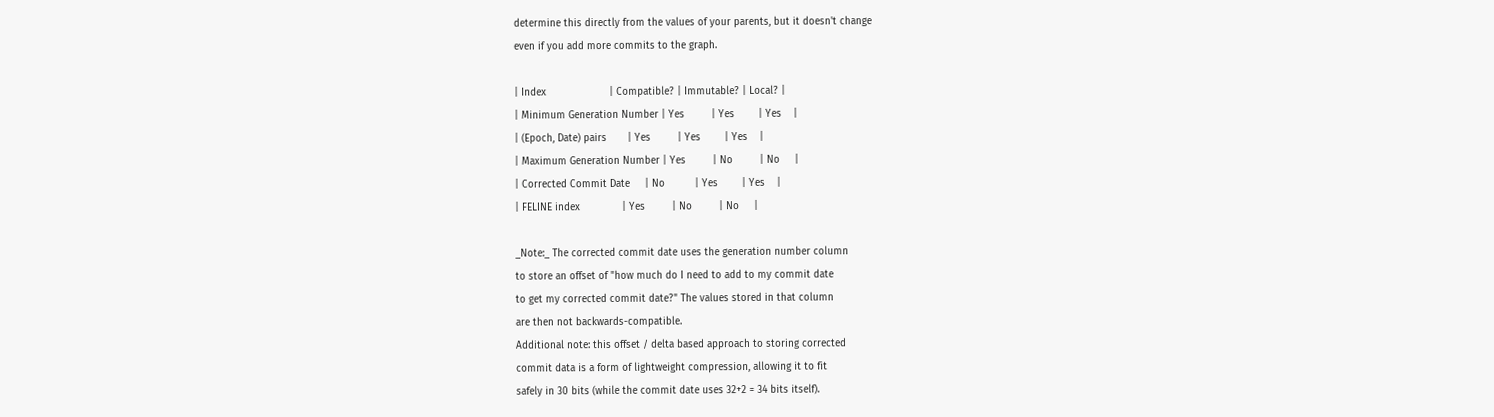determine this directly from the values of your parents, but it doesn't change
even if you add more commits to the graph.

| Index                     | Compatible? | Immutable? | Local? |
| Minimum Generation Number | Yes         | Yes        | Yes    |
| (Epoch, Date) pairs       | Yes         | Yes        | Yes    |
| Maximum Generation Number | Yes         | No         | No     |
| Corrected Commit Date     | No          | Yes        | Yes    |
| FELINE index              | Yes         | No         | No     |

_Note:_ The corrected commit date uses the generation number column
to store an offset of "how much do I need to add to my commit date
to get my corrected commit date?" The values stored in that column
are then not backwards-compatible.
Additional note: this offset / delta based approach to storing corrected
commit data is a form of lightweight compression, allowing it to fit
safely in 30 bits (while the commit date uses 32+2 = 34 bits itself).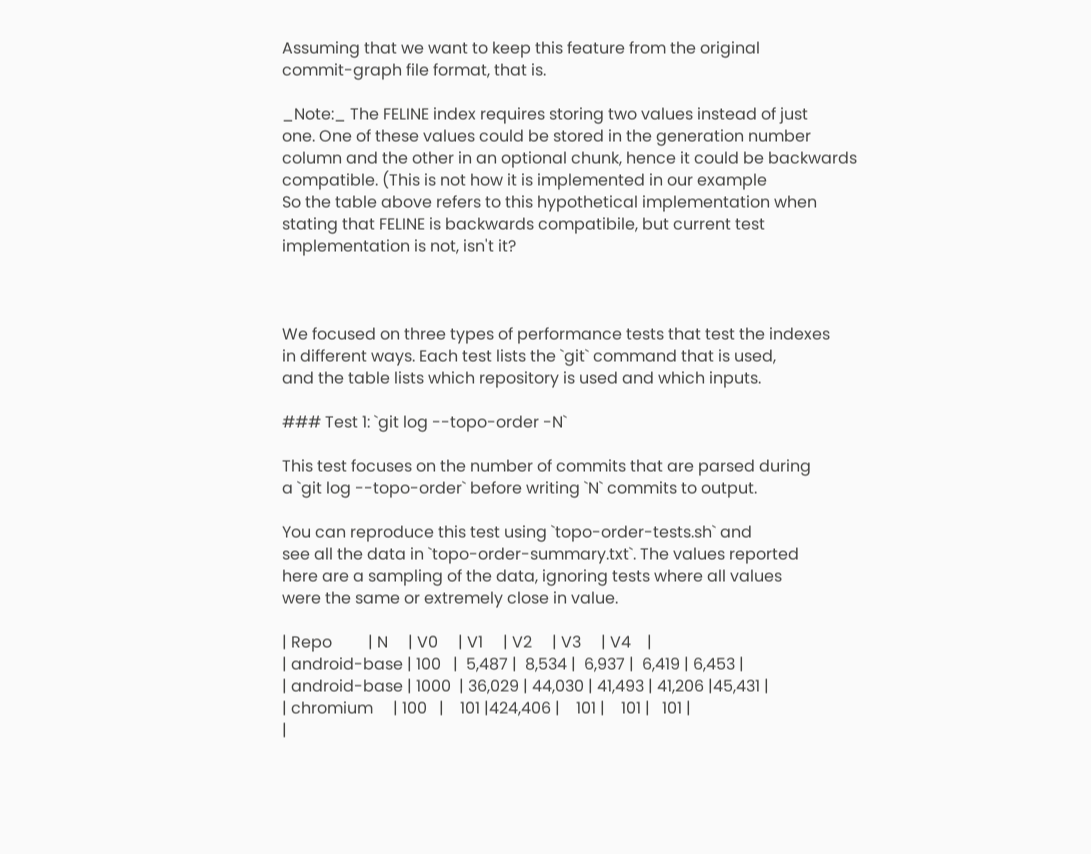Assuming that we want to keep this feature from the original
commit-graph file format, that is.

_Note:_ The FELINE index requires storing two values instead of just
one. One of these values could be stored in the generation number
column and the other in an optional chunk, hence it could be backwards
compatible. (This is not how it is implemented in our example
So the table above refers to this hypothetical implementation when
stating that FELINE is backwards compatibile, but current test
implementation is not, isn't it?



We focused on three types of performance tests that test the indexes
in different ways. Each test lists the `git` command that is used,
and the table lists which repository is used and which inputs.

### Test 1: `git log --topo-order -N`

This test focuses on the number of commits that are parsed during
a `git log --topo-order` before writing `N` commits to output.

You can reproduce this test using `topo-order-tests.sh` and
see all the data in `topo-order-summary.txt`. The values reported
here are a sampling of the data, ignoring tests where all values
were the same or extremely close in value.

| Repo         | N     | V0     | V1     | V2     | V3     | V4    |
| android-base | 100   |  5,487 |  8,534 |  6,937 |  6,419 | 6,453 |
| android-base | 1000  | 36,029 | 44,030 | 41,493 | 41,206 |45,431 |
| chromium     | 100   |    101 |424,406 |    101 |    101 |   101 |
|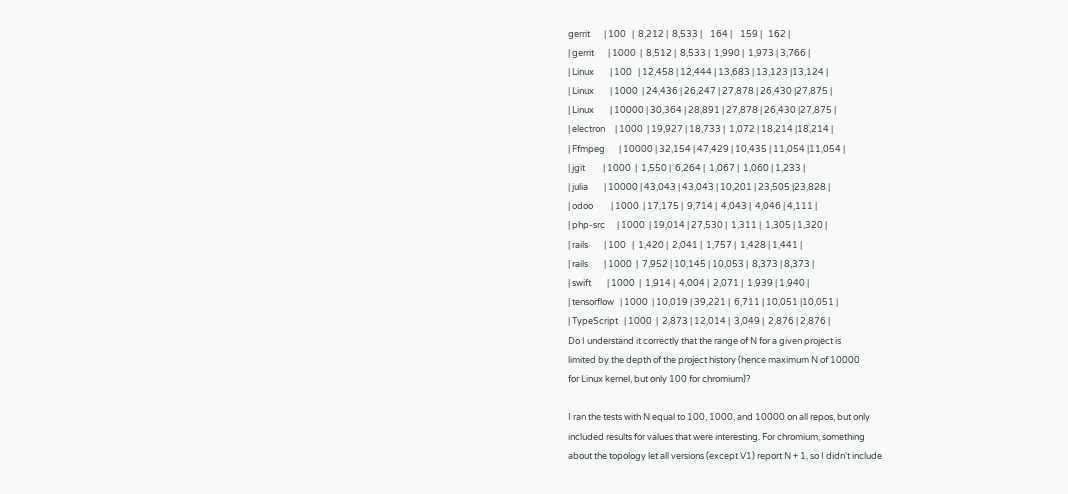gerrit       | 100   |  8,212 |  8,533 |    164 |    159 |   162 |
| gerrit       | 1000  |  8,512 |  8,533 |  1,990 |  1,973 | 3,766 |
| Linux        | 100   | 12,458 | 12,444 | 13,683 | 13,123 |13,124 |
| Linux        | 1000  | 24,436 | 26,247 | 27,878 | 26,430 |27,875 |
| Linux        | 10000 | 30,364 | 28,891 | 27,878 | 26,430 |27,875 |
| electron     | 1000  | 19,927 | 18,733 |  1,072 | 18,214 |18,214 |
| Ffmpeg       | 10000 | 32,154 | 47,429 | 10,435 | 11,054 |11,054 |
| jgit         | 1000  |  1,550 |  6,264 |  1,067 |  1,060 | 1,233 |
| julia        | 10000 | 43,043 | 43,043 | 10,201 | 23,505 |23,828 |
| odoo         | 1000  | 17,175 |  9,714 |  4,043 |  4,046 | 4,111 |
| php-src      | 1000  | 19,014 | 27,530 |  1,311 |  1,305 | 1,320 |
| rails        | 100   |  1,420 |  2,041 |  1,757 |  1,428 | 1,441 |
| rails        | 1000  |  7,952 | 10,145 | 10,053 |  8,373 | 8,373 |
| swift        | 1000  |  1,914 |  4,004 |  2,071 |  1,939 | 1,940 |
| tensorflow   | 1000  | 10,019 | 39,221 |  6,711 | 10,051 |10,051 |
| TypeScript   | 1000  |  2,873 | 12,014 |  3,049 |  2,876 | 2,876 |
Do I understand it correctly that the range of N for a given project is
limited by the depth of the project history (hence maximum N of 10000
for Linux kernel, but only 100 for chromium)?

I ran the tests with N equal to 100, 1000, and 10000 on all repos, but only
included results for values that were interesting. For chromium, something
about the topology let all versions (except V1) report N + 1, so I didn't include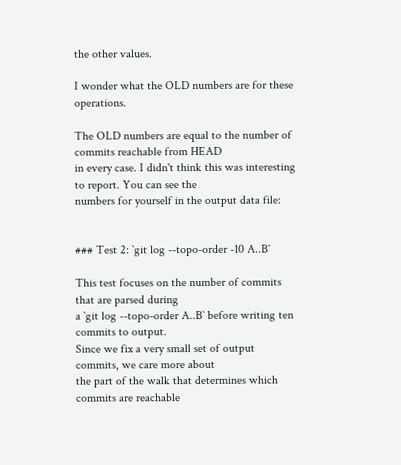the other values.

I wonder what the OLD numbers are for these operations.

The OLD numbers are equal to the number of commits reachable from HEAD
in every case. I didn't think this was interesting to report. You can see the
numbers for yourself in the output data file:


### Test 2: `git log --topo-order -10 A..B`

This test focuses on the number of commits that are parsed during
a `git log --topo-order A..B` before writing ten commits to output.
Since we fix a very small set of output commits, we care more about
the part of the walk that determines which commits are reachable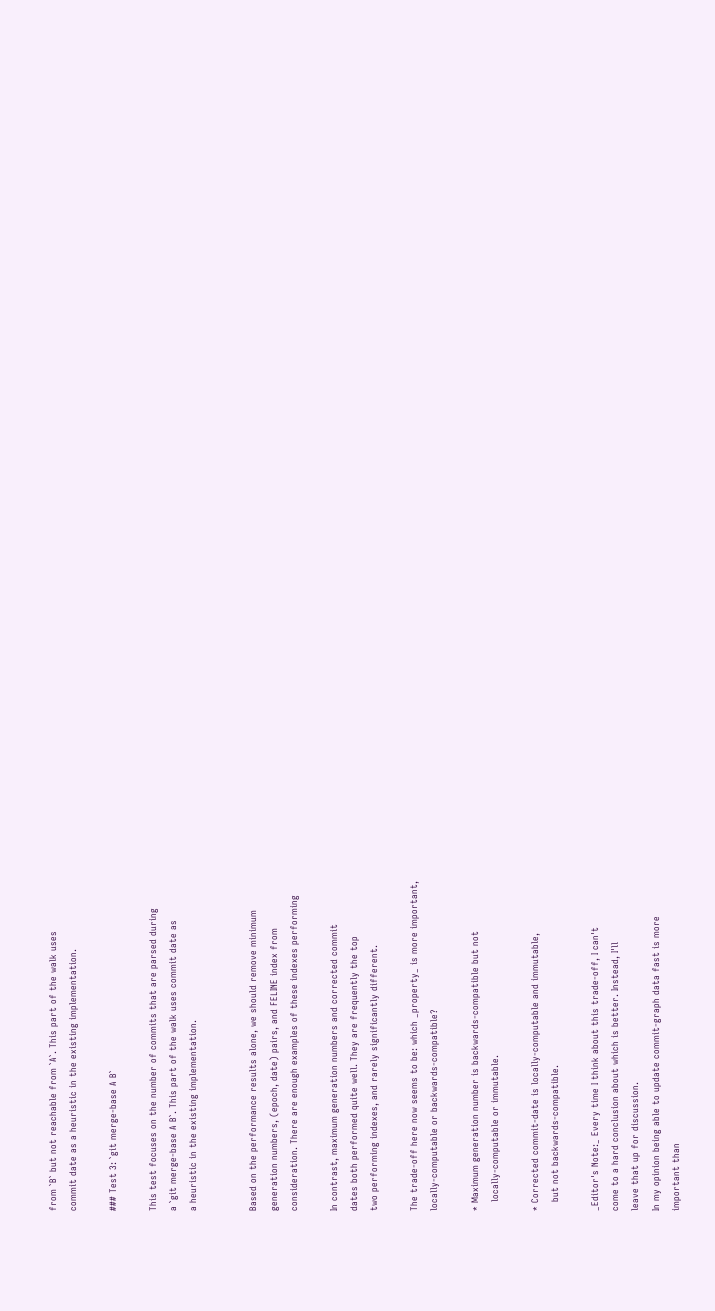from `B` but not reachable from `A`. This part of the walk uses
commit date as a heuristic in the existing implementation.

### Test 3: `git merge-base A B`

This test focuses on the number of commits that are parsed during
a `git merge-base A B`. This part of the walk uses commit date as
a heuristic in the existing implementation.


Based on the performance results alone, we should remove minimum
generation numbers, (epoch, date) pairs, and FELINE index from
consideration. There are enough examples of these indexes performing

In contrast, maximum generation numbers and corrected commit
dates both performed quite well. They are frequently the top
two performing indexes, and rarely significantly different.

The trade-off here now seems to be: which _property_ is more important,
locally-computable or backwards-compatible?

* Maximum generation number is backwards-compatible but not
   locally-computable or immutable.

* Corrected commit-date is locally-computable and immutable,
   but not backwards-compatible.

_Editor's Note:_ Every time I think about this trade-off, I can't
come to a hard conclusion about which is better. Instead, I'll
leave that up for discussion.
In my opinion being able to update commit-graph data fast is more
important than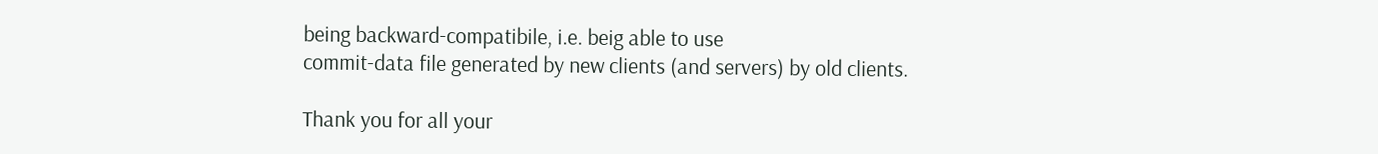being backward-compatibile, i.e. beig able to use
commit-data file generated by new clients (and servers) by old clients.

Thank you for all your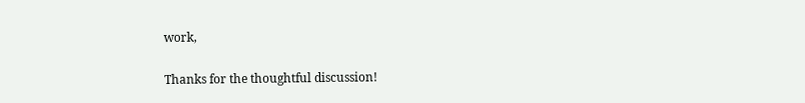work,

Thanks for the thoughtful discussion!